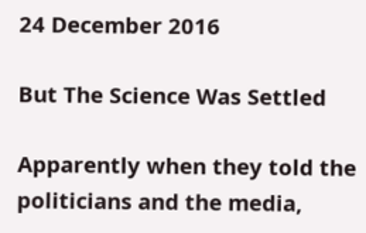24 December 2016

But The Science Was Settled

Apparently when they told the politicians and the media,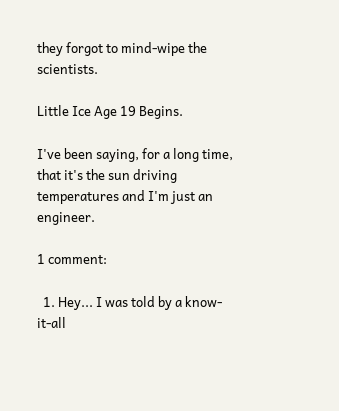they forgot to mind-wipe the scientists.

Little Ice Age 19 Begins.

I've been saying, for a long time, that it's the sun driving temperatures and I'm just an engineer.

1 comment:

  1. Hey... I was told by a know-it-all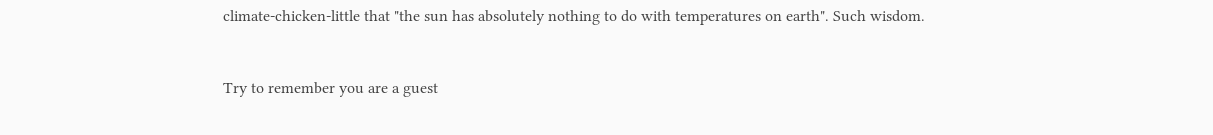climate-chicken-little that "the sun has absolutely nothing to do with temperatures on earth". Such wisdom.


Try to remember you are a guest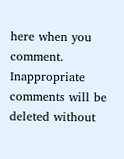here when you comment. Inappropriate comments will be deleted without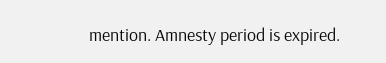mention. Amnesty period is expired.